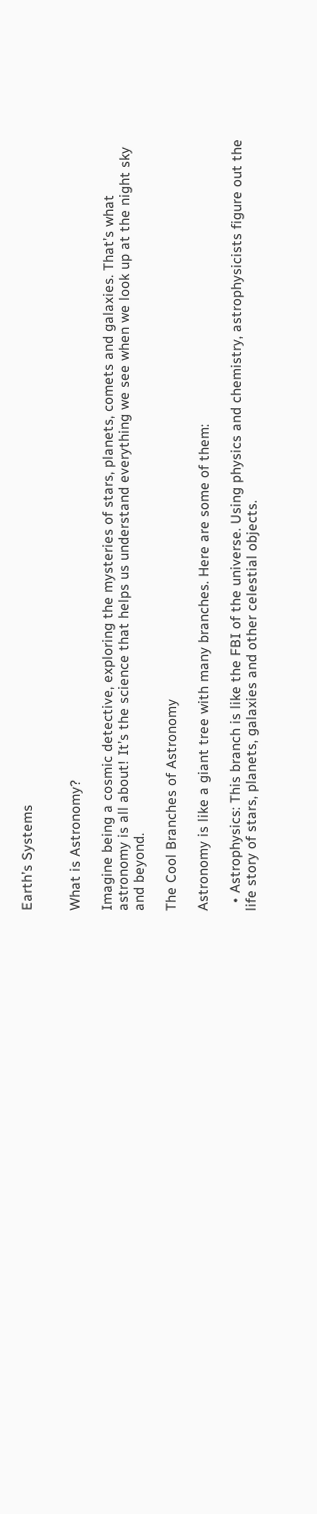Earth’s Systems


What is Astronomy?

Imagine being a cosmic detective, exploring the mysteries of stars, planets, comets and galaxies. That’s what astronomy is all about! It’s the science that helps us understand everything we see when we look up at the night sky and beyond.

The Cool Branches of Astronomy

Astronomy is like a giant tree with many branches. Here are some of them:

  • Astrophysics: This branch is like the FBI of the universe. Using physics and chemistry, astrophysicists figure out the life story of stars, planets, galaxies and other celestial objects.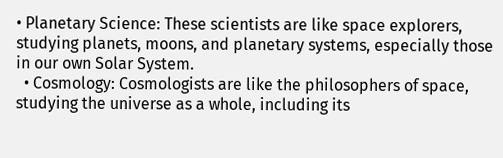• Planetary Science: These scientists are like space explorers, studying planets, moons, and planetary systems, especially those in our own Solar System.
  • Cosmology: Cosmologists are like the philosophers of space, studying the universe as a whole, including its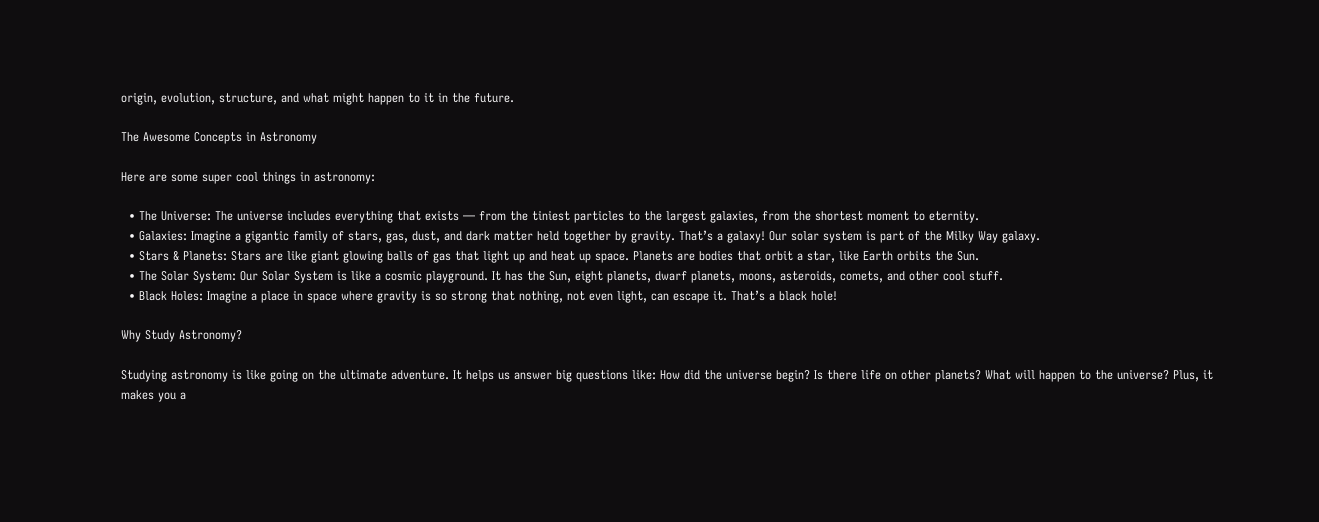origin, evolution, structure, and what might happen to it in the future.

The Awesome Concepts in Astronomy

Here are some super cool things in astronomy:

  • The Universe: The universe includes everything that exists — from the tiniest particles to the largest galaxies, from the shortest moment to eternity.
  • Galaxies: Imagine a gigantic family of stars, gas, dust, and dark matter held together by gravity. That’s a galaxy! Our solar system is part of the Milky Way galaxy.
  • Stars & Planets: Stars are like giant glowing balls of gas that light up and heat up space. Planets are bodies that orbit a star, like Earth orbits the Sun.
  • The Solar System: Our Solar System is like a cosmic playground. It has the Sun, eight planets, dwarf planets, moons, asteroids, comets, and other cool stuff.
  • Black Holes: Imagine a place in space where gravity is so strong that nothing, not even light, can escape it. That’s a black hole!

Why Study Astronomy?

Studying astronomy is like going on the ultimate adventure. It helps us answer big questions like: How did the universe begin? Is there life on other planets? What will happen to the universe? Plus, it makes you a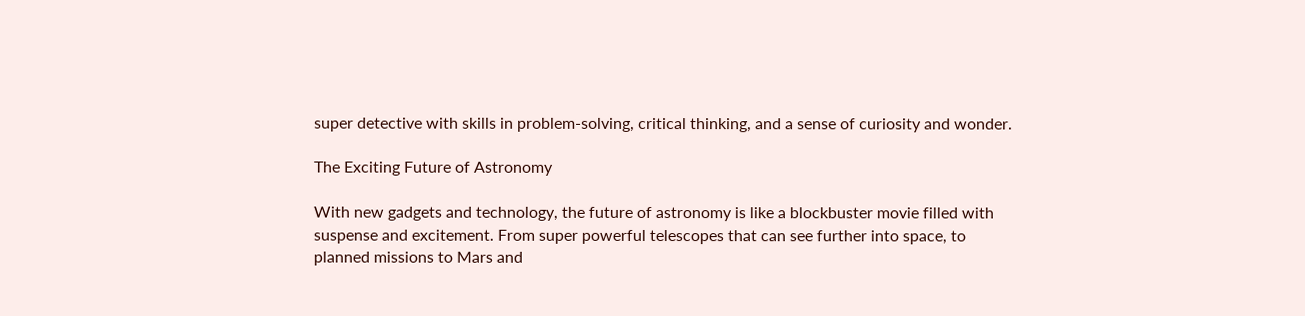super detective with skills in problem-solving, critical thinking, and a sense of curiosity and wonder.

The Exciting Future of Astronomy

With new gadgets and technology, the future of astronomy is like a blockbuster movie filled with suspense and excitement. From super powerful telescopes that can see further into space, to planned missions to Mars and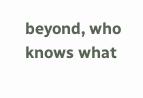beyond, who knows what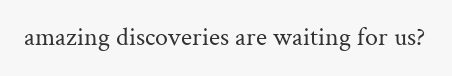amazing discoveries are waiting for us?